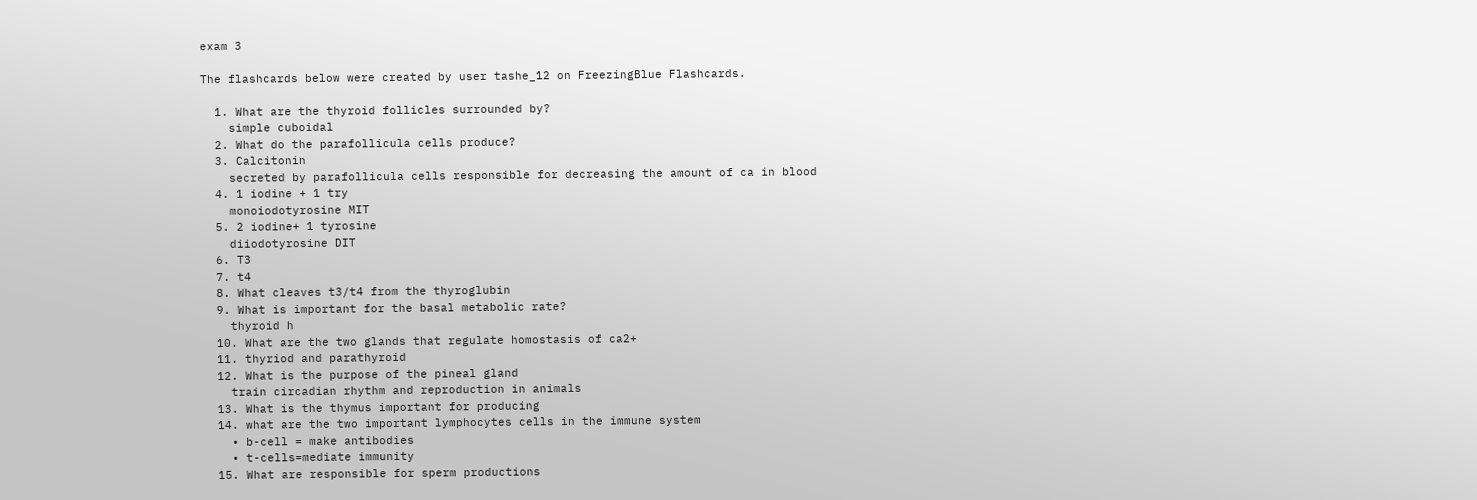exam 3

The flashcards below were created by user tashe_12 on FreezingBlue Flashcards.

  1. What are the thyroid follicles surrounded by?
    simple cuboidal
  2. What do the parafollicula cells produce?
  3. Calcitonin
    secreted by parafollicula cells responsible for decreasing the amount of ca in blood
  4. 1 iodine + 1 try
    monoiodotyrosine MIT
  5. 2 iodine+ 1 tyrosine
    diiodotyrosine DIT
  6. T3
  7. t4
  8. What cleaves t3/t4 from the thyroglubin
  9. What is important for the basal metabolic rate?
    thyroid h
  10. What are the two glands that regulate homostasis of ca2+
  11. thyriod and parathyroid
  12. What is the purpose of the pineal gland
    train circadian rhythm and reproduction in animals
  13. What is the thymus important for producing
  14. what are the two important lymphocytes cells in the immune system
    • b-cell = make antibodies
    • t-cells=mediate immunity
  15. What are responsible for sperm productions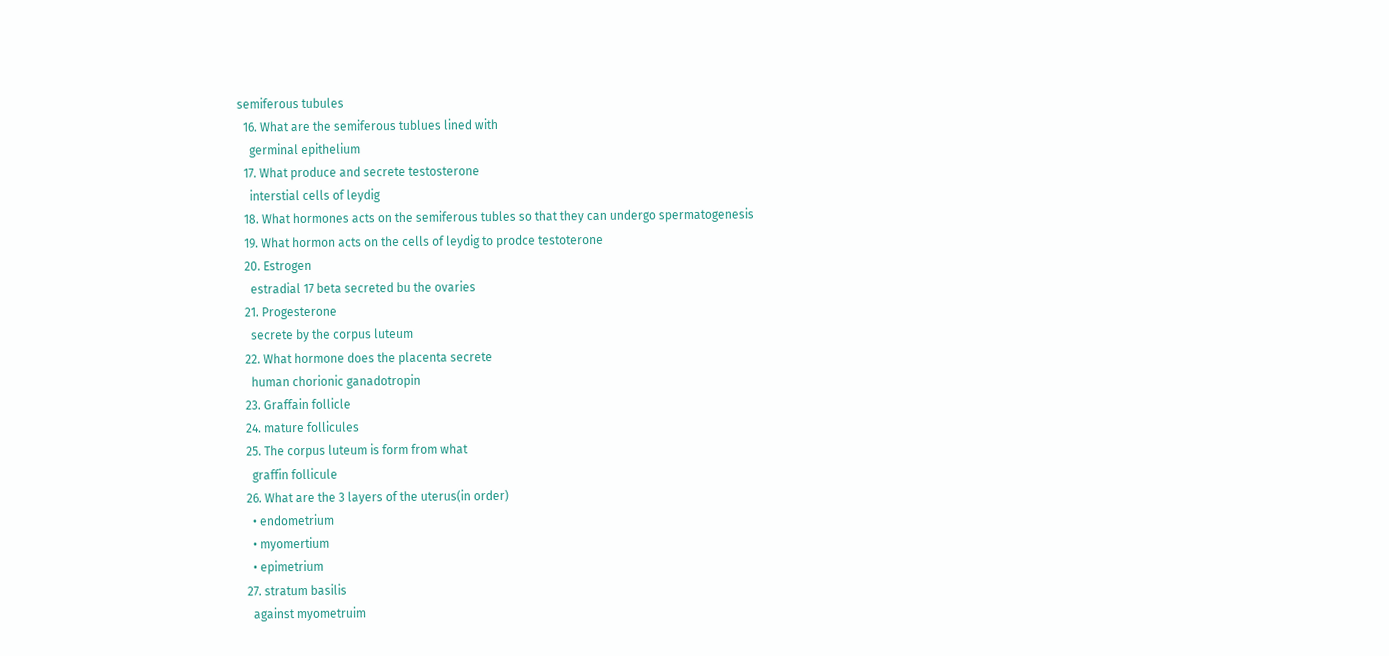semiferous tubules
  16. What are the semiferous tublues lined with
    germinal epithelium
  17. What produce and secrete testosterone
    interstial cells of leydig
  18. What hormones acts on the semiferous tubles so that they can undergo spermatogenesis
  19. What hormon acts on the cells of leydig to prodce testoterone
  20. Estrogen
    estradial 17 beta secreted bu the ovaries
  21. Progesterone
    secrete by the corpus luteum
  22. What hormone does the placenta secrete
    human chorionic ganadotropin
  23. Graffain follicle
  24. mature follicules
  25. The corpus luteum is form from what
    graffin follicule
  26. What are the 3 layers of the uterus(in order)
    • endometrium
    • myomertium
    • epimetrium
  27. stratum basilis
    against myometruim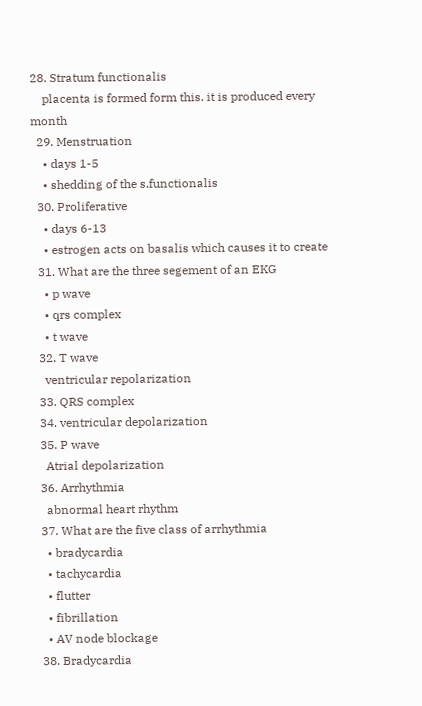28. Stratum functionalis
    placenta is formed form this. it is produced every month
  29. Menstruation
    • days 1-5
    • shedding of the s.functionalis
  30. Proliferative
    • days 6-13
    • estrogen acts on basalis which causes it to create
  31. What are the three segement of an EKG
    • p wave
    • qrs complex
    • t wave
  32. T wave
    ventricular repolarization
  33. QRS complex
  34. ventricular depolarization
  35. P wave
    Atrial depolarization
  36. Arrhythmia
    abnormal heart rhythm
  37. What are the five class of arrhythmia
    • bradycardia
    • tachycardia
    • flutter
    • fibrillation
    • AV node blockage
  38. Bradycardia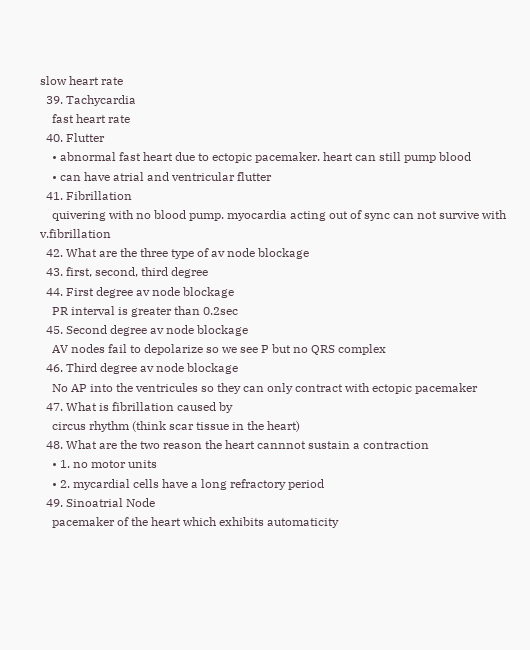slow heart rate
  39. Tachycardia
    fast heart rate
  40. Flutter
    • abnormal fast heart due to ectopic pacemaker. heart can still pump blood
    • can have atrial and ventricular flutter
  41. Fibrillation
    quivering with no blood pump. myocardia acting out of sync can not survive with v.fibrillation
  42. What are the three type of av node blockage
  43. first, second, third degree
  44. First degree av node blockage
    PR interval is greater than 0.2sec
  45. Second degree av node blockage
    AV nodes fail to depolarize so we see P but no QRS complex
  46. Third degree av node blockage
    No AP into the ventricules so they can only contract with ectopic pacemaker
  47. What is fibrillation caused by
    circus rhythm (think scar tissue in the heart)
  48. What are the two reason the heart cannnot sustain a contraction
    • 1. no motor units
    • 2. mycardial cells have a long refractory period
  49. Sinoatrial Node
    pacemaker of the heart which exhibits automaticity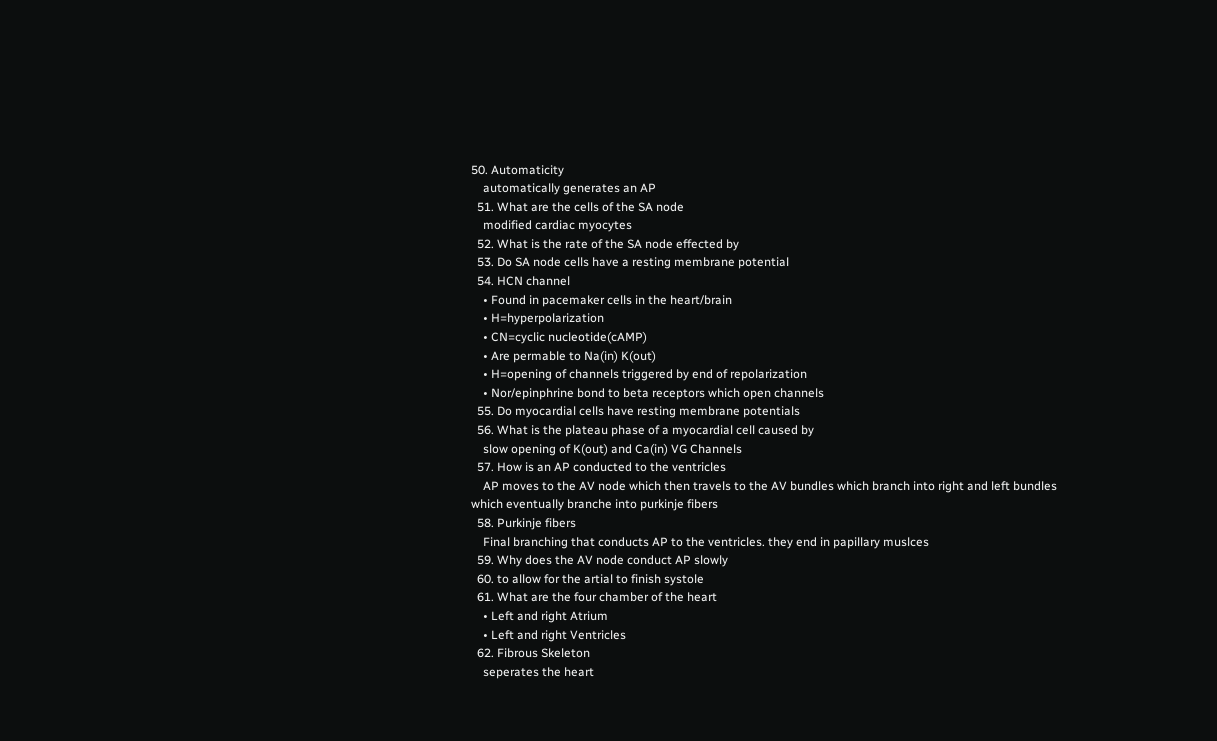50. Automaticity
    automatically generates an AP
  51. What are the cells of the SA node
    modified cardiac myocytes
  52. What is the rate of the SA node effected by
  53. Do SA node cells have a resting membrane potential
  54. HCN channel
    • Found in pacemaker cells in the heart/brain
    • H=hyperpolarization
    • CN=cyclic nucleotide(cAMP)
    • Are permable to Na(in) K(out)
    • H=opening of channels triggered by end of repolarization
    • Nor/epinphrine bond to beta receptors which open channels
  55. Do myocardial cells have resting membrane potentials
  56. What is the plateau phase of a myocardial cell caused by
    slow opening of K(out) and Ca(in) VG Channels
  57. How is an AP conducted to the ventricles
    AP moves to the AV node which then travels to the AV bundles which branch into right and left bundles which eventually branche into purkinje fibers
  58. Purkinje fibers
    Final branching that conducts AP to the ventricles. they end in papillary muslces
  59. Why does the AV node conduct AP slowly
  60. to allow for the artial to finish systole
  61. What are the four chamber of the heart
    • Left and right Atrium
    • Left and right Ventricles
  62. Fibrous Skeleton
    seperates the heart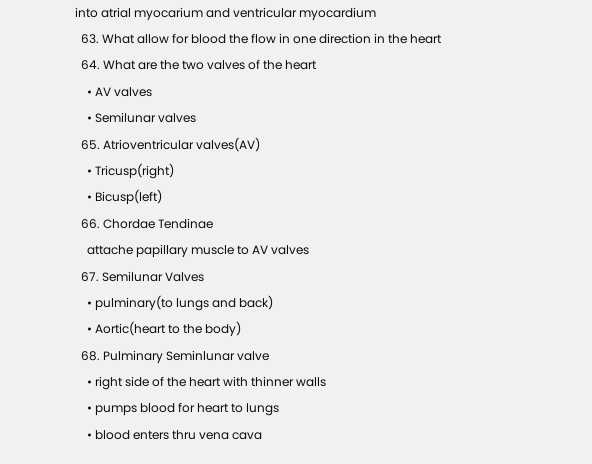into atrial myocarium and ventricular myocardium
  63. What allow for blood the flow in one direction in the heart
  64. What are the two valves of the heart
    • AV valves
    • Semilunar valves
  65. Atrioventricular valves(AV)
    • Tricusp(right)
    • Bicusp(left)
  66. Chordae Tendinae
    attache papillary muscle to AV valves
  67. Semilunar Valves
    • pulminary(to lungs and back)
    • Aortic(heart to the body)
  68. Pulminary Seminlunar valve
    • right side of the heart with thinner walls
    • pumps blood for heart to lungs
    • blood enters thru vena cava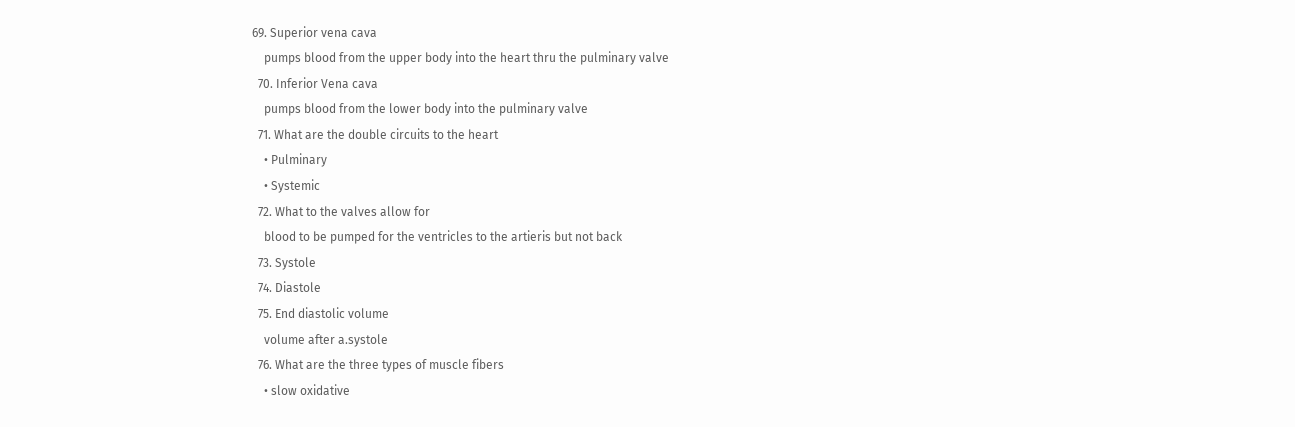69. Superior vena cava
    pumps blood from the upper body into the heart thru the pulminary valve
  70. Inferior Vena cava
    pumps blood from the lower body into the pulminary valve
  71. What are the double circuits to the heart
    • Pulminary
    • Systemic
  72. What to the valves allow for
    blood to be pumped for the ventricles to the artieris but not back
  73. Systole
  74. Diastole
  75. End diastolic volume
    volume after a.systole
  76. What are the three types of muscle fibers
    • slow oxidative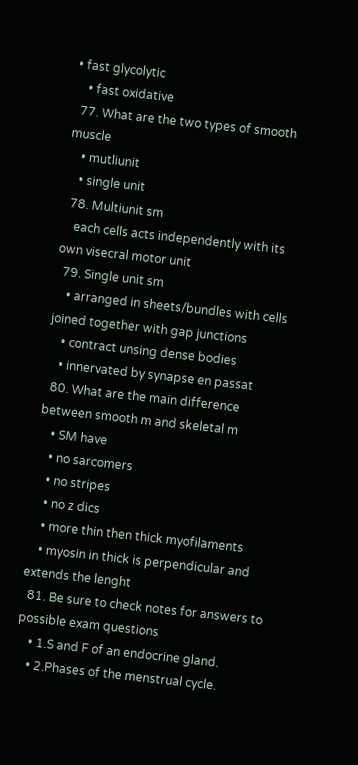• fast glycolytic
    • fast oxidative
  77. What are the two types of smooth muscle
    • mutliunit
    • single unit
  78. Multiunit sm
    each cells acts independently with its own visecral motor unit
  79. Single unit sm
    • arranged in sheets/bundles with cells joined together with gap junctions
    • contract unsing dense bodies
    • innervated by synapse en passat
  80. What are the main difference between smooth m and skeletal m
    • SM have
    • no sarcomers
    • no stripes
    • no z dics
    • more thin then thick myofilaments
    • myosin in thick is perpendicular and extends the lenght
  81. Be sure to check notes for answers to possible exam questions
    • 1.S and F of an endocrine gland.
    • 2.Phases of the menstrual cycle.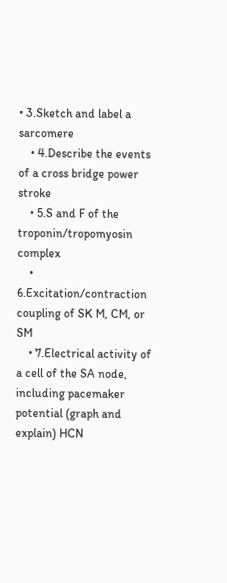• 3.Sketch and label a sarcomere
    • 4.Describe the events of a cross bridge power stroke
    • 5.S and F of the troponin/tropomyosin complex
    • 6.Excitation/contraction coupling of SK M, CM, or SM
    • 7.Electrical activity of a cell of the SA node, including pacemaker potential (graph and explain) HCN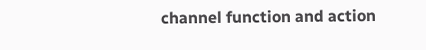channel function and action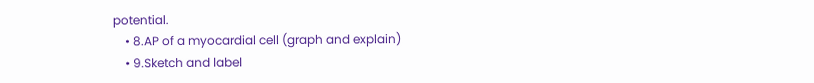potential.
    • 8.AP of a myocardial cell (graph and explain)
    • 9.Sketch and label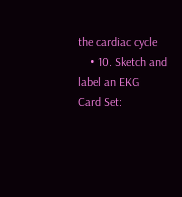the cardiac cycle
    • 10. Sketch and label an EKG
Card Set: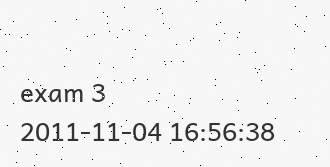exam 3
2011-11-04 16:56:38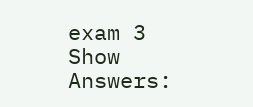exam 3
Show Answers: